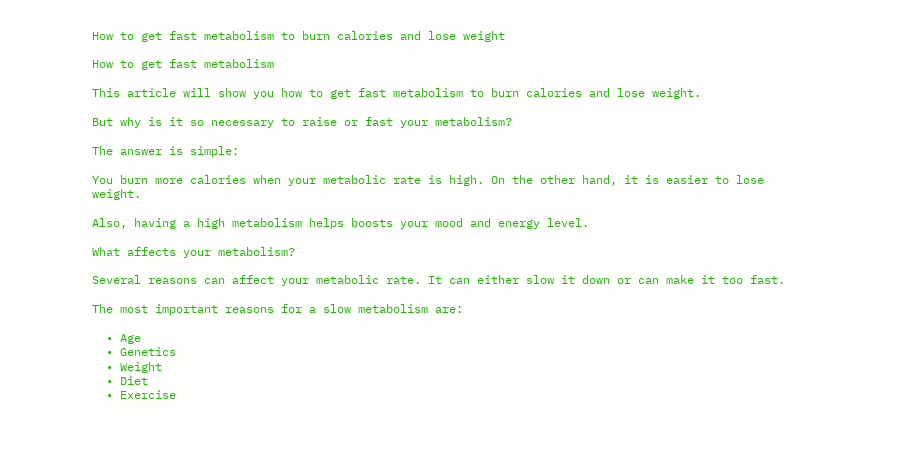How to get fast metabolism to burn calories and lose weight

How to get fast metabolism

This article will show you how to get fast metabolism to burn calories and lose weight.

But why is it so necessary to raise or fast your metabolism?

The answer is simple:

You burn more calories when your metabolic rate is high. On the other hand, it is easier to lose weight.

Also, having a high metabolism helps boosts your mood and energy level.

What affects your metabolism?

Several reasons can affect your metabolic rate. It can either slow it down or can make it too fast.

The most important reasons for a slow metabolism are:

  • Age
  • Genetics
  • Weight
  • Diet
  • Exercise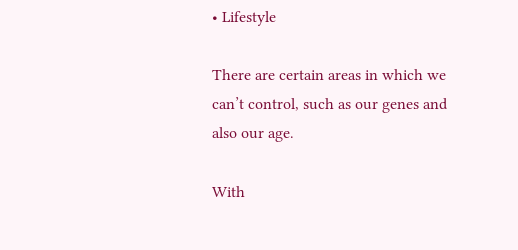• Lifestyle

There are certain areas in which we can’t control, such as our genes and also our age.

With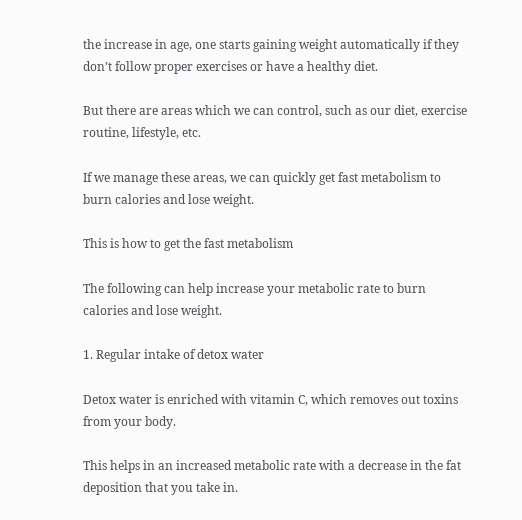the increase in age, one starts gaining weight automatically if they don’t follow proper exercises or have a healthy diet.

But there are areas which we can control, such as our diet, exercise routine, lifestyle, etc.

If we manage these areas, we can quickly get fast metabolism to burn calories and lose weight.

This is how to get the fast metabolism

The following can help increase your metabolic rate to burn calories and lose weight.

1. Regular intake of detox water

Detox water is enriched with vitamin C, which removes out toxins from your body.

This helps in an increased metabolic rate with a decrease in the fat deposition that you take in.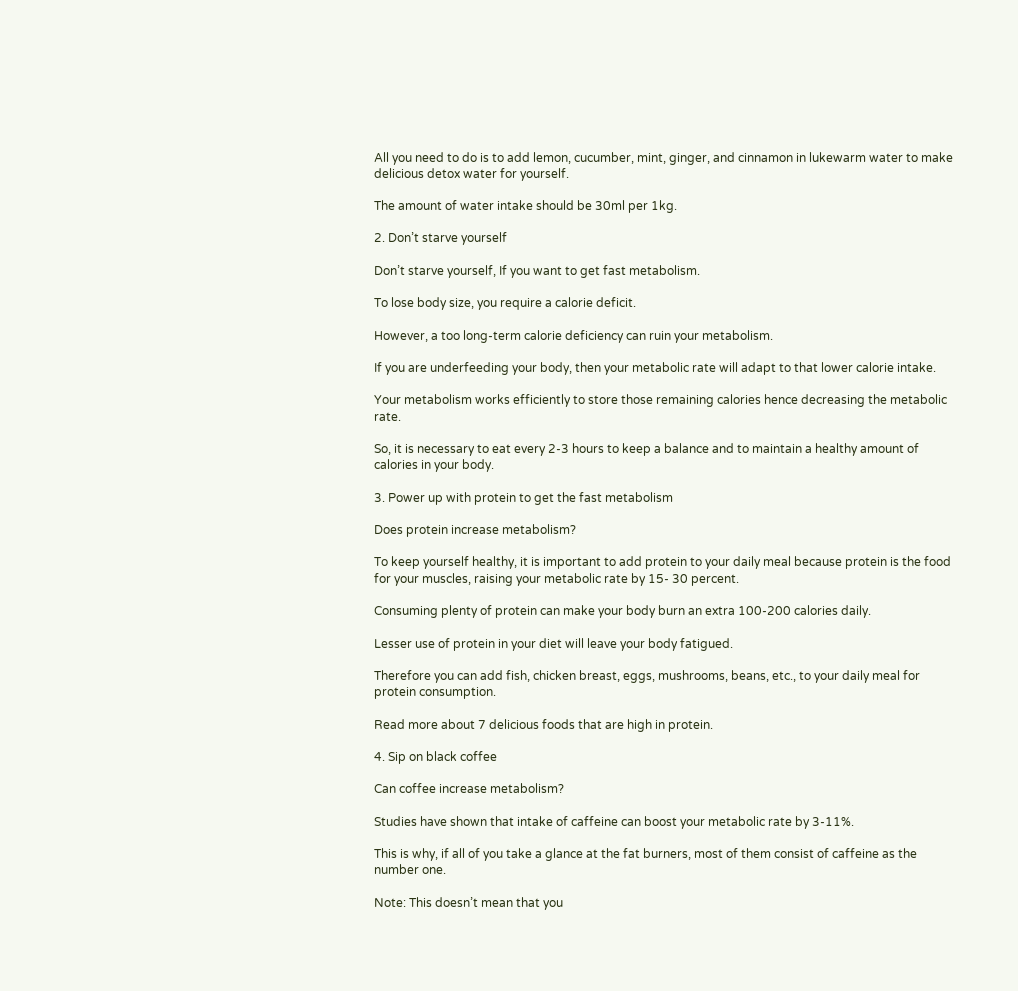All you need to do is to add lemon, cucumber, mint, ginger, and cinnamon in lukewarm water to make delicious detox water for yourself.

The amount of water intake should be 30ml per 1kg.

2. Don’t starve yourself

Don’t starve yourself, If you want to get fast metabolism.

To lose body size, you require a calorie deficit.

However, a too long-term calorie deficiency can ruin your metabolism.

If you are underfeeding your body, then your metabolic rate will adapt to that lower calorie intake.

Your metabolism works efficiently to store those remaining calories hence decreasing the metabolic rate.

So, it is necessary to eat every 2-3 hours to keep a balance and to maintain a healthy amount of calories in your body.

3. Power up with protein to get the fast metabolism

Does protein increase metabolism?

To keep yourself healthy, it is important to add protein to your daily meal because protein is the food for your muscles, raising your metabolic rate by 15- 30 percent.

Consuming plenty of protein can make your body burn an extra 100-200 calories daily.

Lesser use of protein in your diet will leave your body fatigued.

Therefore you can add fish, chicken breast, eggs, mushrooms, beans, etc., to your daily meal for protein consumption.

Read more about 7 delicious foods that are high in protein.

4. Sip on black coffee

Can coffee increase metabolism?

Studies have shown that intake of caffeine can boost your metabolic rate by 3-11%.

This is why, if all of you take a glance at the fat burners, most of them consist of caffeine as the number one.

Note: This doesn’t mean that you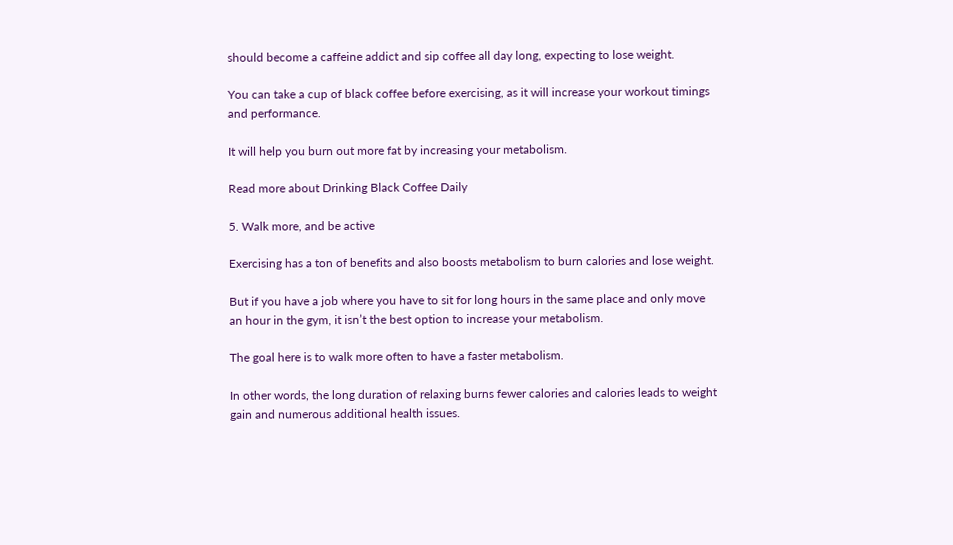should become a caffeine addict and sip coffee all day long, expecting to lose weight.

You can take a cup of black coffee before exercising, as it will increase your workout timings and performance.

It will help you burn out more fat by increasing your metabolism.

Read more about Drinking Black Coffee Daily

5. Walk more, and be active

Exercising has a ton of benefits and also boosts metabolism to burn calories and lose weight.

But if you have a job where you have to sit for long hours in the same place and only move an hour in the gym, it isn’t the best option to increase your metabolism.

The goal here is to walk more often to have a faster metabolism.

In other words, the long duration of relaxing burns fewer calories and calories leads to weight gain and numerous additional health issues.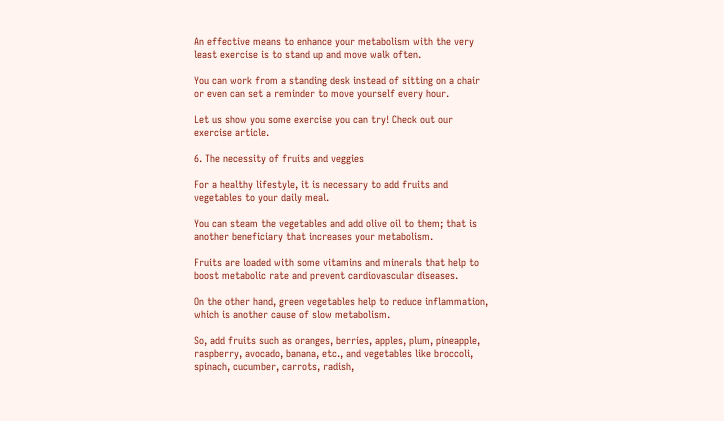An effective means to enhance your metabolism with the very least exercise is to stand up and move walk often.

You can work from a standing desk instead of sitting on a chair or even can set a reminder to move yourself every hour.

Let us show you some exercise you can try! Check out our exercise article.

6. The necessity of fruits and veggies

For a healthy lifestyle, it is necessary to add fruits and vegetables to your daily meal.

You can steam the vegetables and add olive oil to them; that is another beneficiary that increases your metabolism.

Fruits are loaded with some vitamins and minerals that help to boost metabolic rate and prevent cardiovascular diseases.

On the other hand, green vegetables help to reduce inflammation, which is another cause of slow metabolism.

So, add fruits such as oranges, berries, apples, plum, pineapple, raspberry, avocado, banana, etc., and vegetables like broccoli, spinach, cucumber, carrots, radish,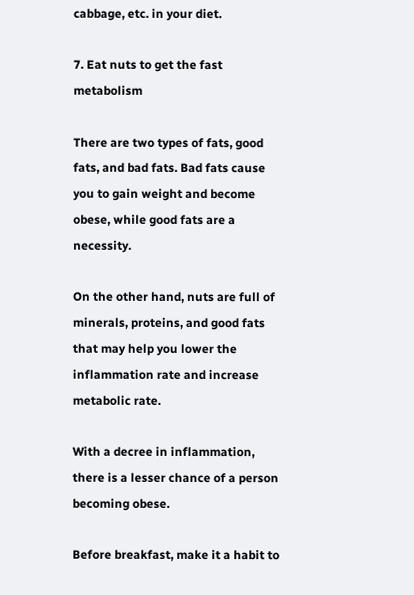cabbage, etc. in your diet.

7. Eat nuts to get the fast metabolism

There are two types of fats, good fats, and bad fats. Bad fats cause you to gain weight and become obese, while good fats are a necessity.

On the other hand, nuts are full of minerals, proteins, and good fats that may help you lower the inflammation rate and increase metabolic rate.

With a decree in inflammation, there is a lesser chance of a person becoming obese.

Before breakfast, make it a habit to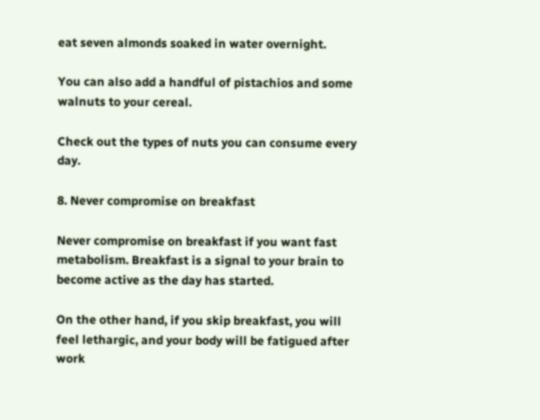eat seven almonds soaked in water overnight.

You can also add a handful of pistachios and some walnuts to your cereal.

Check out the types of nuts you can consume every day.

8. Never compromise on breakfast

Never compromise on breakfast if you want fast metabolism. Breakfast is a signal to your brain to become active as the day has started.

On the other hand, if you skip breakfast, you will feel lethargic, and your body will be fatigued after work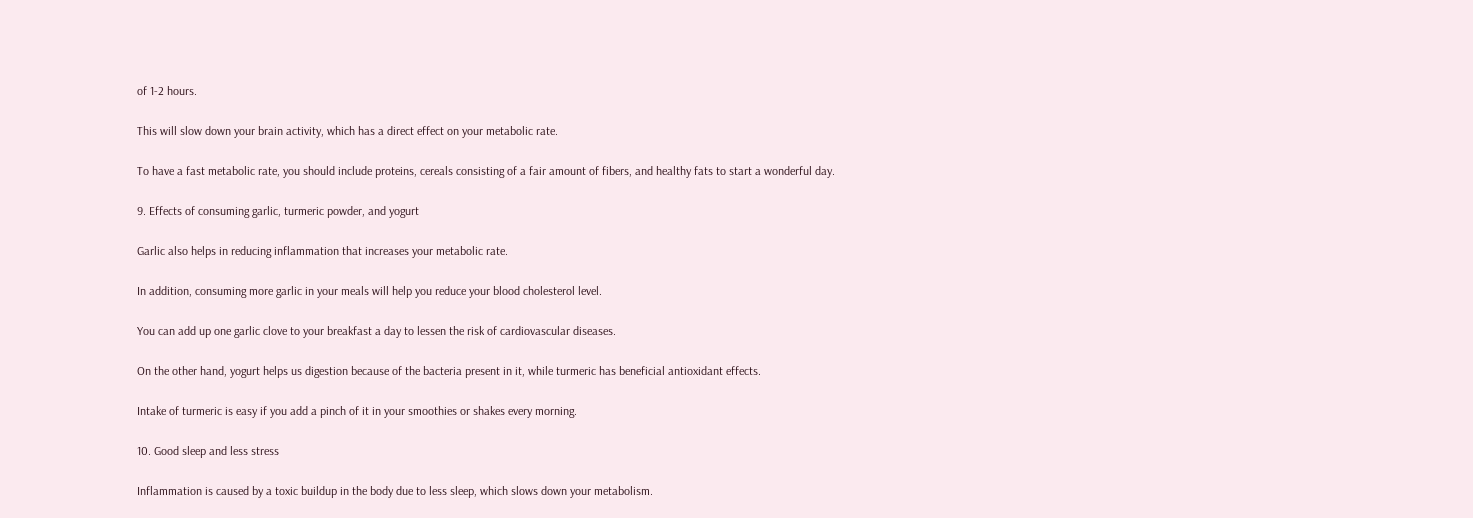of 1-2 hours.

This will slow down your brain activity, which has a direct effect on your metabolic rate.

To have a fast metabolic rate, you should include proteins, cereals consisting of a fair amount of fibers, and healthy fats to start a wonderful day.

9. Effects of consuming garlic, turmeric powder, and yogurt

Garlic also helps in reducing inflammation that increases your metabolic rate.

In addition, consuming more garlic in your meals will help you reduce your blood cholesterol level.

You can add up one garlic clove to your breakfast a day to lessen the risk of cardiovascular diseases.

On the other hand, yogurt helps us digestion because of the bacteria present in it, while turmeric has beneficial antioxidant effects.

Intake of turmeric is easy if you add a pinch of it in your smoothies or shakes every morning.

10. Good sleep and less stress

Inflammation is caused by a toxic buildup in the body due to less sleep, which slows down your metabolism.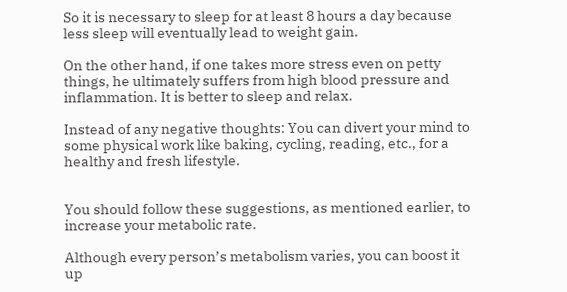So it is necessary to sleep for at least 8 hours a day because less sleep will eventually lead to weight gain.

On the other hand, if one takes more stress even on petty things, he ultimately suffers from high blood pressure and inflammation. It is better to sleep and relax.

Instead of any negative thoughts: You can divert your mind to some physical work like baking, cycling, reading, etc., for a healthy and fresh lifestyle.


You should follow these suggestions, as mentioned earlier, to increase your metabolic rate.

Although every person’s metabolism varies, you can boost it up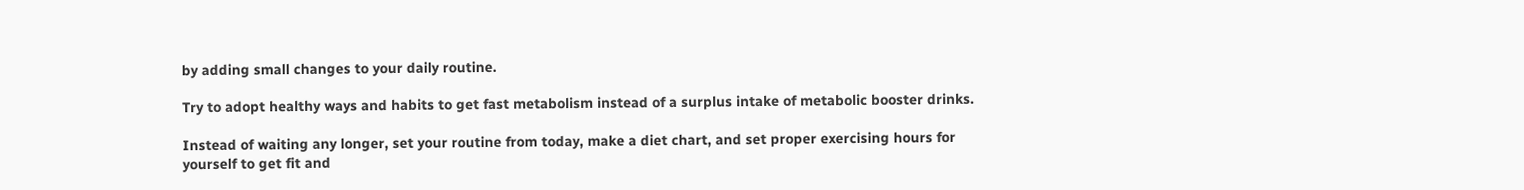by adding small changes to your daily routine.

Try to adopt healthy ways and habits to get fast metabolism instead of a surplus intake of metabolic booster drinks.

Instead of waiting any longer, set your routine from today, make a diet chart, and set proper exercising hours for yourself to get fit and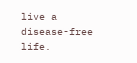live a disease-free life.